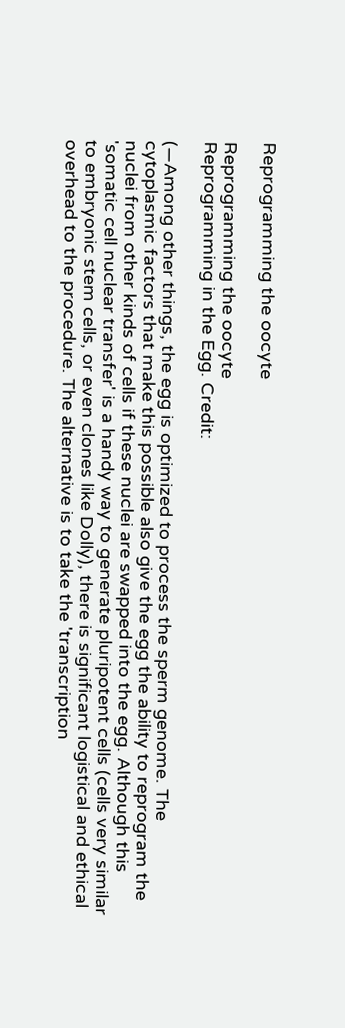Reprogramming the oocyte

Reprogramming the oocyte
Reprogramming in the Egg. Credit:

(—Among other things, the egg is optimized to process the sperm genome. The cytoplasmic factors that make this possible also give the egg the ability to reprogram the nuclei from other kinds of cells if these nuclei are swapped into the egg. Although this 'somatic cell nuclear transfer' is a handy way to generate pluripotent cells (cells very similar to embryonic stem cells, or even clones like Dolly), there is significant logistical and ethical overhead to the procedure. The alternative is to take the 'transcription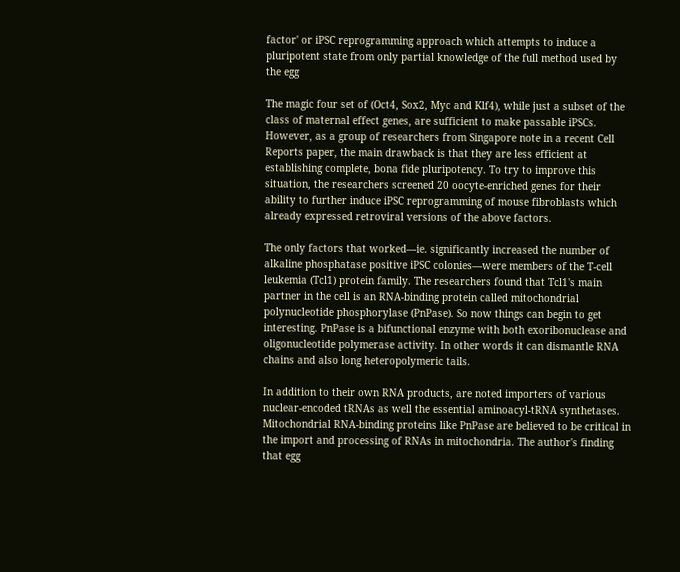factor' or iPSC reprogramming approach which attempts to induce a pluripotent state from only partial knowledge of the full method used by the egg

The magic four set of (Oct4, Sox2, Myc and Klf4), while just a subset of the class of maternal effect genes, are sufficient to make passable iPSCs. However, as a group of researchers from Singapore note in a recent Cell Reports paper, the main drawback is that they are less efficient at establishing complete, bona fide pluripotency. To try to improve this situation, the researchers screened 20 oocyte-enriched genes for their ability to further induce iPSC reprogramming of mouse fibroblasts which already expressed retroviral versions of the above factors.

The only factors that worked—ie. significantly increased the number of alkaline phosphatase positive iPSC colonies—were members of the T-cell leukemia (Tcl1) protein family. The researchers found that Tcl1's main partner in the cell is an RNA-binding protein called mitochondrial polynucleotide phosphorylase (PnPase). So now things can begin to get interesting. PnPase is a bifunctional enzyme with both exoribonuclease and oligonucleotide polymerase activity. In other words it can dismantle RNA chains and also long heteropolymeric tails.

In addition to their own RNA products, are noted importers of various nuclear-encoded tRNAs as well the essential aminoacyl-tRNA synthetases. Mitochondrial RNA-binding proteins like PnPase are believed to be critical in the import and processing of RNAs in mitochondria. The author's finding that egg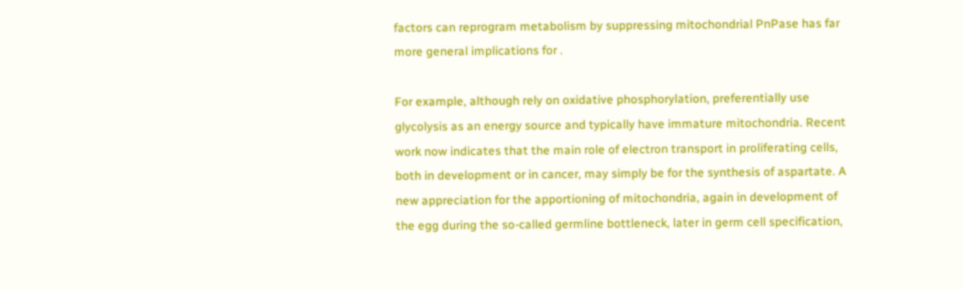factors can reprogram metabolism by suppressing mitochondrial PnPase has far more general implications for .

For example, although rely on oxidative phosphorylation, preferentially use glycolysis as an energy source and typically have immature mitochondria. Recent work now indicates that the main role of electron transport in proliferating cells, both in development or in cancer, may simply be for the synthesis of aspartate. A new appreciation for the apportioning of mitochondria, again in development of the egg during the so-called germline bottleneck, later in germ cell specification,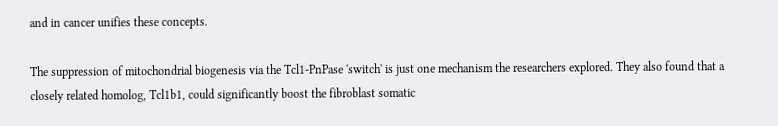and in cancer unifies these concepts.

The suppression of mitochondrial biogenesis via the Tcl1-PnPase 'switch' is just one mechanism the researchers explored. They also found that a closely related homolog, Tcl1b1, could significantly boost the fibroblast somatic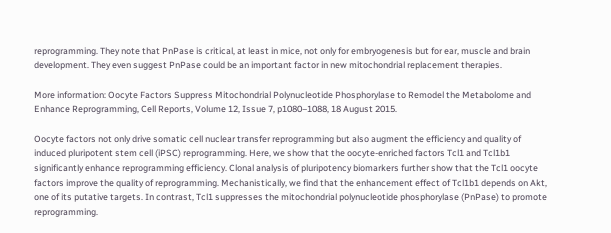reprogramming. They note that PnPase is critical, at least in mice, not only for embryogenesis but for ear, muscle and brain development. They even suggest PnPase could be an important factor in new mitochondrial replacement therapies.

More information: Oocyte Factors Suppress Mitochondrial Polynucleotide Phosphorylase to Remodel the Metabolome and Enhance Reprogramming, Cell Reports, Volume 12, Issue 7, p1080–1088, 18 August 2015.

Oocyte factors not only drive somatic cell nuclear transfer reprogramming but also augment the efficiency and quality of induced pluripotent stem cell (iPSC) reprogramming. Here, we show that the oocyte-enriched factors Tcl1 and Tcl1b1 significantly enhance reprogramming efficiency. Clonal analysis of pluripotency biomarkers further show that the Tcl1 oocyte factors improve the quality of reprogramming. Mechanistically, we find that the enhancement effect of Tcl1b1 depends on Akt, one of its putative targets. In contrast, Tcl1 suppresses the mitochondrial polynucleotide phosphorylase (PnPase) to promote reprogramming.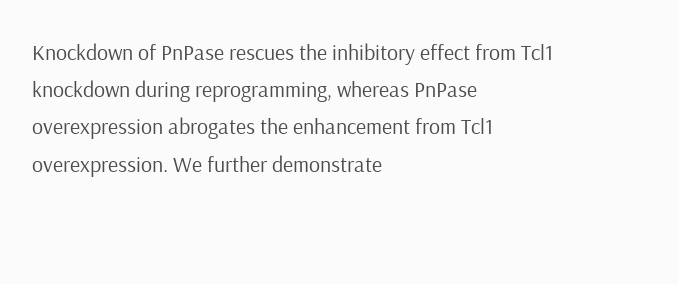Knockdown of PnPase rescues the inhibitory effect from Tcl1 knockdown during reprogramming, whereas PnPase overexpression abrogates the enhancement from Tcl1 overexpression. We further demonstrate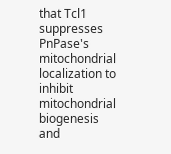that Tcl1 suppresses PnPase's mitochondrial localization to inhibit mitochondrial biogenesis and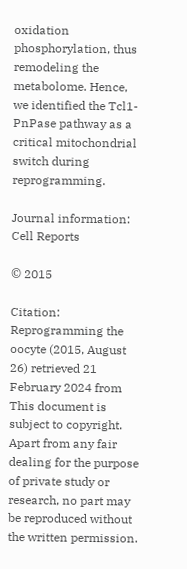oxidation phosphorylation, thus remodeling the metabolome. Hence, we identified the Tcl1-PnPase pathway as a critical mitochondrial switch during reprogramming.

Journal information: Cell Reports

© 2015

Citation: Reprogramming the oocyte (2015, August 26) retrieved 21 February 2024 from
This document is subject to copyright. Apart from any fair dealing for the purpose of private study or research, no part may be reproduced without the written permission.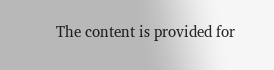The content is provided for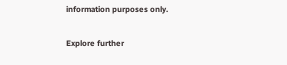information purposes only.

Explore further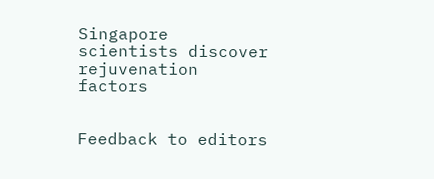Singapore scientists discover rejuvenation factors


Feedback to editors